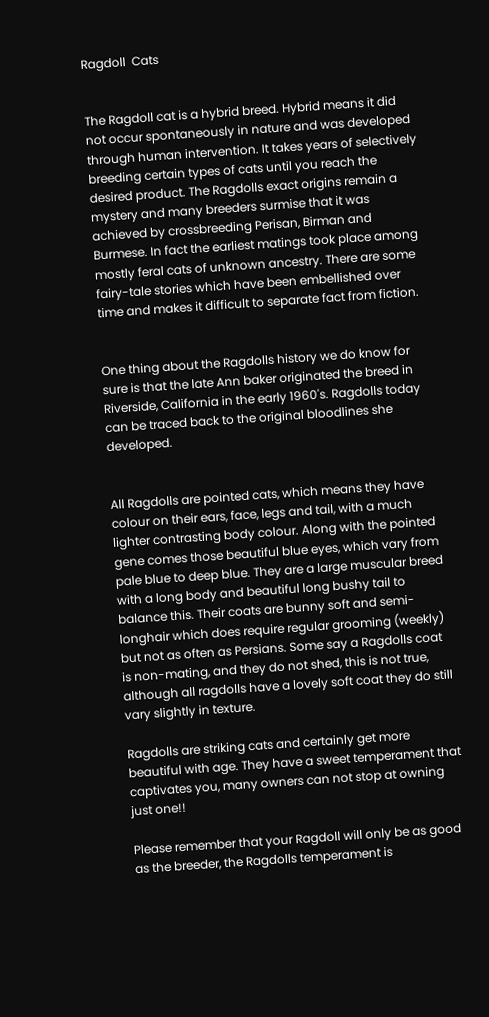Ragdoll  Cats


The Ragdoll cat is a hybrid breed. Hybrid means it did not occur spontaneously in nature and was developed through human intervention. It takes years of selectively breeding certain types of cats until you reach the desired product. The Ragdolls exact origins remain a mystery and many breeders surmise that it was achieved by crossbreeding Perisan, Birman and Burmese. In fact the earliest matings took place among mostly feral cats of unknown ancestry. There are some fairy-tale stories which have been embellished over time and makes it difficult to separate fact from fiction.


One thing about the Ragdolls history we do know for sure is that the late Ann baker originated the breed in Riverside, California in the early 1960's. Ragdolls today can be traced back to the original bloodlines she developed.


All Ragdolls are pointed cats, which means they have colour on their ears, face, legs and tail, with a much lighter contrasting body colour. Along with the pointed gene comes those beautiful blue eyes, which vary from pale blue to deep blue. They are a large muscular breed with a long body and beautiful long bushy tail to balance this. Their coats are bunny soft and semi-longhair which does require regular grooming (weekly)  but not as often as Persians. Some say a Ragdolls coat is non-mating, and they do not shed, this is not true, although all ragdolls have a lovely soft coat they do still vary slightly in texture.

Ragdolls are striking cats and certainly get more beautiful with age. They have a sweet temperament that captivates you, many owners can not stop at owning just one!!

Please remember that your Ragdoll will only be as good as the breeder, the Ragdolls temperament is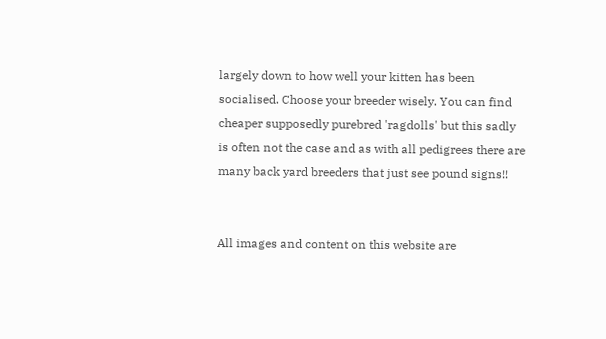largely down to how well your kitten has been socialised. Choose your breeder wisely. You can find cheaper supposedly purebred 'ragdolls' but this sadly is often not the case and as with all pedigrees there are many back yard breeders that just see pound signs!!


All images and content on this website are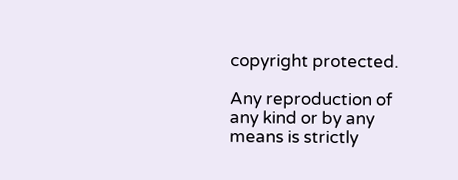copyright protected.

Any reproduction of any kind or by any means is strictly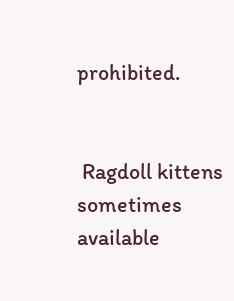prohibited.


 Ragdoll kittens sometimes available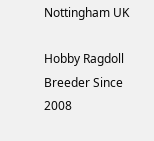Nottingham UK

Hobby Ragdoll Breeder Since 2008